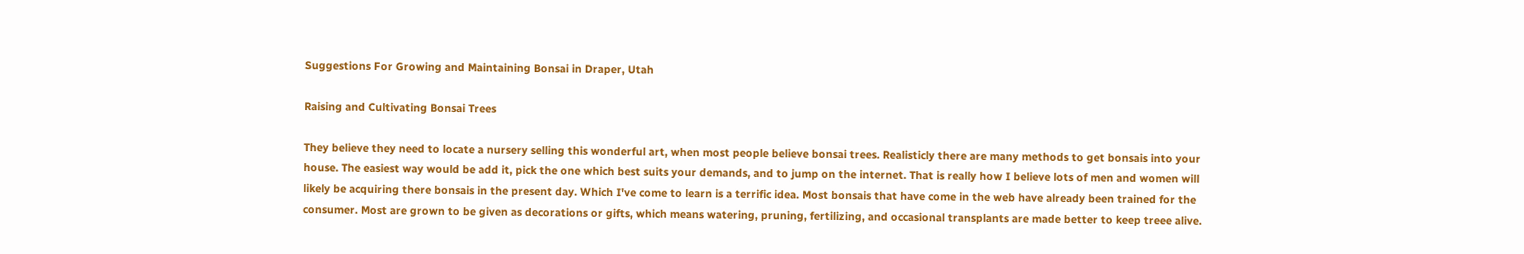Suggestions For Growing and Maintaining Bonsai in Draper, Utah

Raising and Cultivating Bonsai Trees

They believe they need to locate a nursery selling this wonderful art, when most people believe bonsai trees. Realisticly there are many methods to get bonsais into your house. The easiest way would be add it, pick the one which best suits your demands, and to jump on the internet. That is really how I believe lots of men and women will likely be acquiring there bonsais in the present day. Which I've come to learn is a terrific idea. Most bonsais that have come in the web have already been trained for the consumer. Most are grown to be given as decorations or gifts, which means watering, pruning, fertilizing, and occasional transplants are made better to keep treee alive.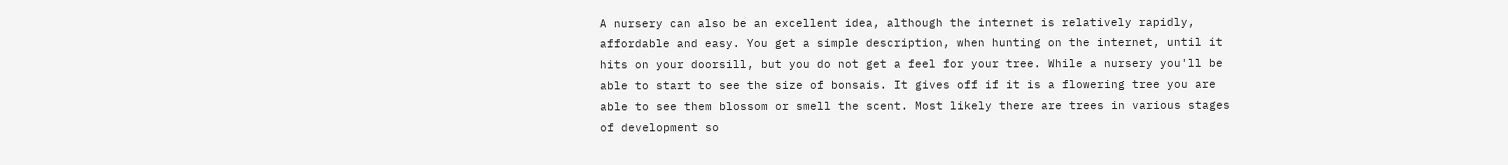A nursery can also be an excellent idea, although the internet is relatively rapidly, affordable and easy. You get a simple description, when hunting on the internet, until it hits on your doorsill, but you do not get a feel for your tree. While a nursery you'll be able to start to see the size of bonsais. It gives off if it is a flowering tree you are able to see them blossom or smell the scent. Most likely there are trees in various stages of development so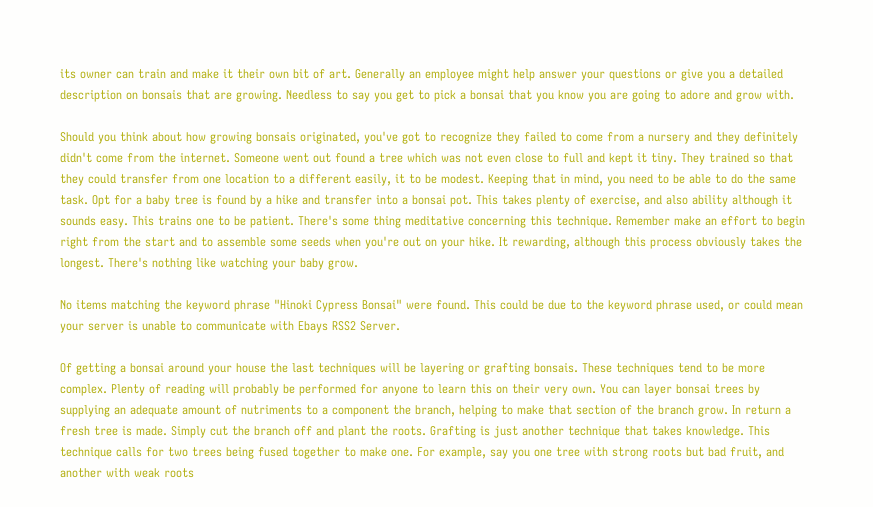its owner can train and make it their own bit of art. Generally an employee might help answer your questions or give you a detailed description on bonsais that are growing. Needless to say you get to pick a bonsai that you know you are going to adore and grow with.

Should you think about how growing bonsais originated, you've got to recognize they failed to come from a nursery and they definitely didn't come from the internet. Someone went out found a tree which was not even close to full and kept it tiny. They trained so that they could transfer from one location to a different easily, it to be modest. Keeping that in mind, you need to be able to do the same task. Opt for a baby tree is found by a hike and transfer into a bonsai pot. This takes plenty of exercise, and also ability although it sounds easy. This trains one to be patient. There's some thing meditative concerning this technique. Remember make an effort to begin right from the start and to assemble some seeds when you're out on your hike. It rewarding, although this process obviously takes the longest. There's nothing like watching your baby grow.

No items matching the keyword phrase "Hinoki Cypress Bonsai" were found. This could be due to the keyword phrase used, or could mean your server is unable to communicate with Ebays RSS2 Server.

Of getting a bonsai around your house the last techniques will be layering or grafting bonsais. These techniques tend to be more complex. Plenty of reading will probably be performed for anyone to learn this on their very own. You can layer bonsai trees by supplying an adequate amount of nutriments to a component the branch, helping to make that section of the branch grow. In return a fresh tree is made. Simply cut the branch off and plant the roots. Grafting is just another technique that takes knowledge. This technique calls for two trees being fused together to make one. For example, say you one tree with strong roots but bad fruit, and another with weak roots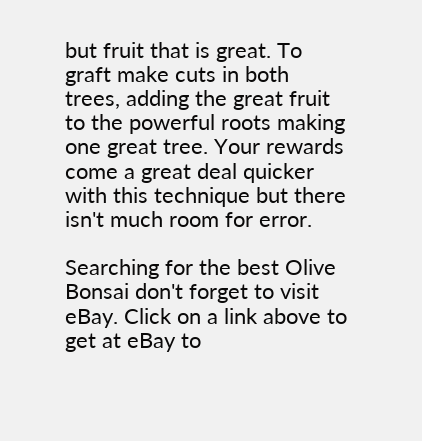but fruit that is great. To graft make cuts in both trees, adding the great fruit to the powerful roots making one great tree. Your rewards come a great deal quicker with this technique but there isn't much room for error.

Searching for the best Olive Bonsai don't forget to visit eBay. Click on a link above to get at eBay to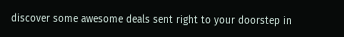discover some awesome deals sent right to your doorstep in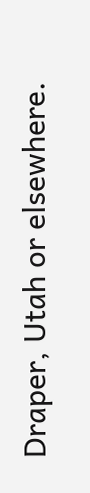Draper, Utah or elsewhere.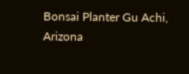Bonsai Planter Gu Achi, Arizona